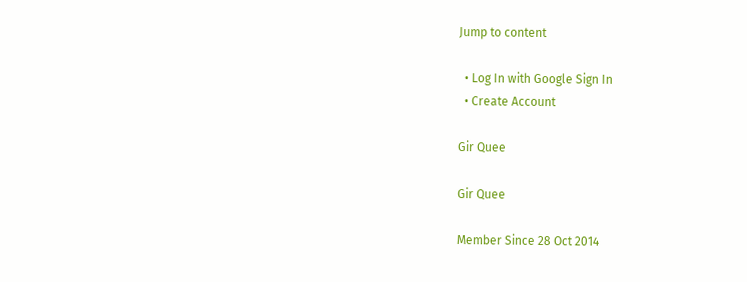Jump to content

  • Log In with Google Sign In
  • Create Account

Gir Quee

Gir Quee

Member Since 28 Oct 2014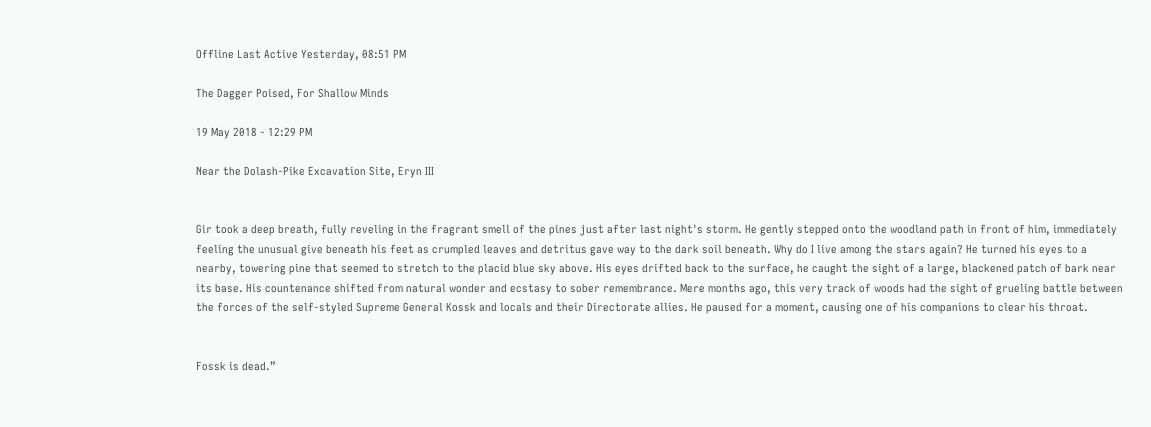Offline Last Active Yesterday, 08:51 PM

The Dagger Poised, For Shallow Minds

19 May 2018 - 12:29 PM

Near the Dolash-Pike Excavation Site, Eryn III


Gir took a deep breath, fully reveling in the fragrant smell of the pines just after last night's storm. He gently stepped onto the woodland path in front of him, immediately feeling the unusual give beneath his feet as crumpled leaves and detritus gave way to the dark soil beneath. Why do I live among the stars again? He turned his eyes to a nearby, towering pine that seemed to stretch to the placid blue sky above. His eyes drifted back to the surface, he caught the sight of a large, blackened patch of bark near its base. His countenance shifted from natural wonder and ecstasy to sober remembrance. Mere months ago, this very track of woods had the sight of grueling battle between the forces of the self-styled Supreme General Kossk and locals and their Directorate allies. He paused for a moment, causing one of his companions to clear his throat.


Fossk is dead.”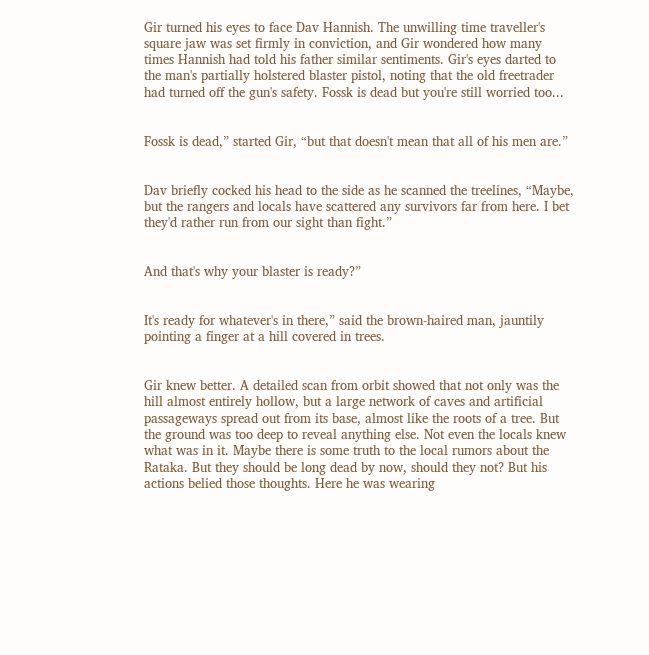Gir turned his eyes to face Dav Hannish. The unwilling time traveller's square jaw was set firmly in conviction, and Gir wondered how many times Hannish had told his father similar sentiments. Gir's eyes darted to the man's partially holstered blaster pistol, noting that the old freetrader had turned off the gun's safety. Fossk is dead but you're still worried too...


Fossk is dead,” started Gir, “but that doesn't mean that all of his men are.”


Dav briefly cocked his head to the side as he scanned the treelines, “Maybe, but the rangers and locals have scattered any survivors far from here. I bet they'd rather run from our sight than fight.”


And that's why your blaster is ready?”


It's ready for whatever's in there,” said the brown-haired man, jauntily pointing a finger at a hill covered in trees.


Gir knew better. A detailed scan from orbit showed that not only was the hill almost entirely hollow, but a large network of caves and artificial passageways spread out from its base, almost like the roots of a tree. But the ground was too deep to reveal anything else. Not even the locals knew what was in it. Maybe there is some truth to the local rumors about the Rataka. But they should be long dead by now, should they not? But his actions belied those thoughts. Here he was wearing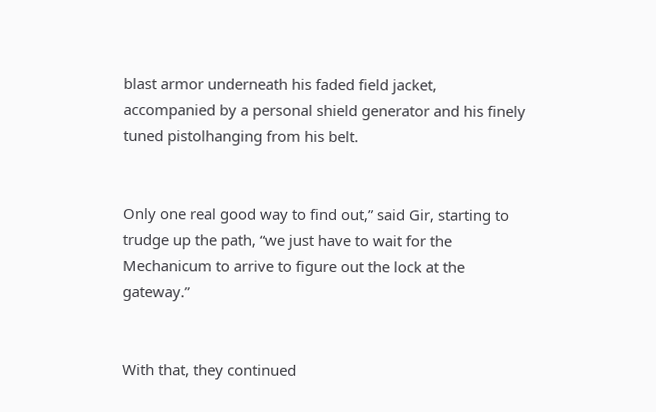blast armor underneath his faded field jacket, accompanied by a personal shield generator and his finely tuned pistolhanging from his belt.


Only one real good way to find out,” said Gir, starting to trudge up the path, “we just have to wait for the Mechanicum to arrive to figure out the lock at the gateway.”


With that, they continued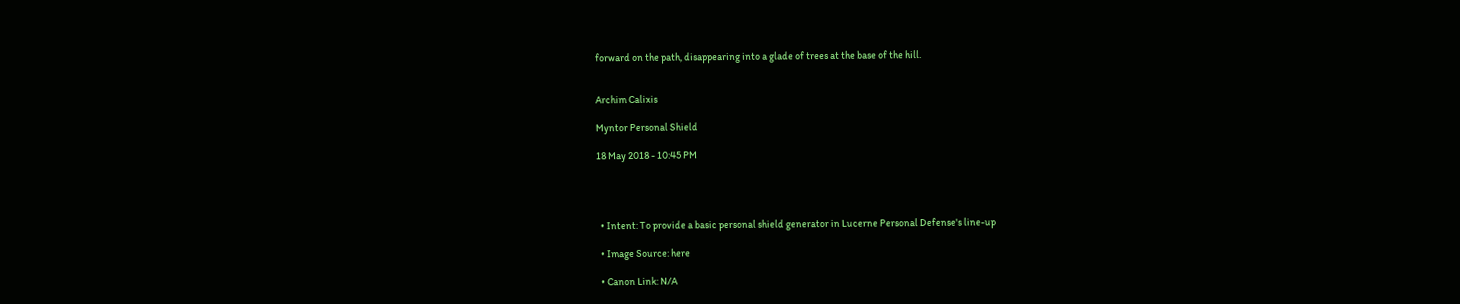forward on the path, disappearing into a glade of trees at the base of the hill.


Archim Calixis

Myntor Personal Shield

18 May 2018 - 10:45 PM




  • Intent: To provide a basic personal shield generator in Lucerne Personal Defense's line-up

  • Image Source: here

  • Canon Link: N/A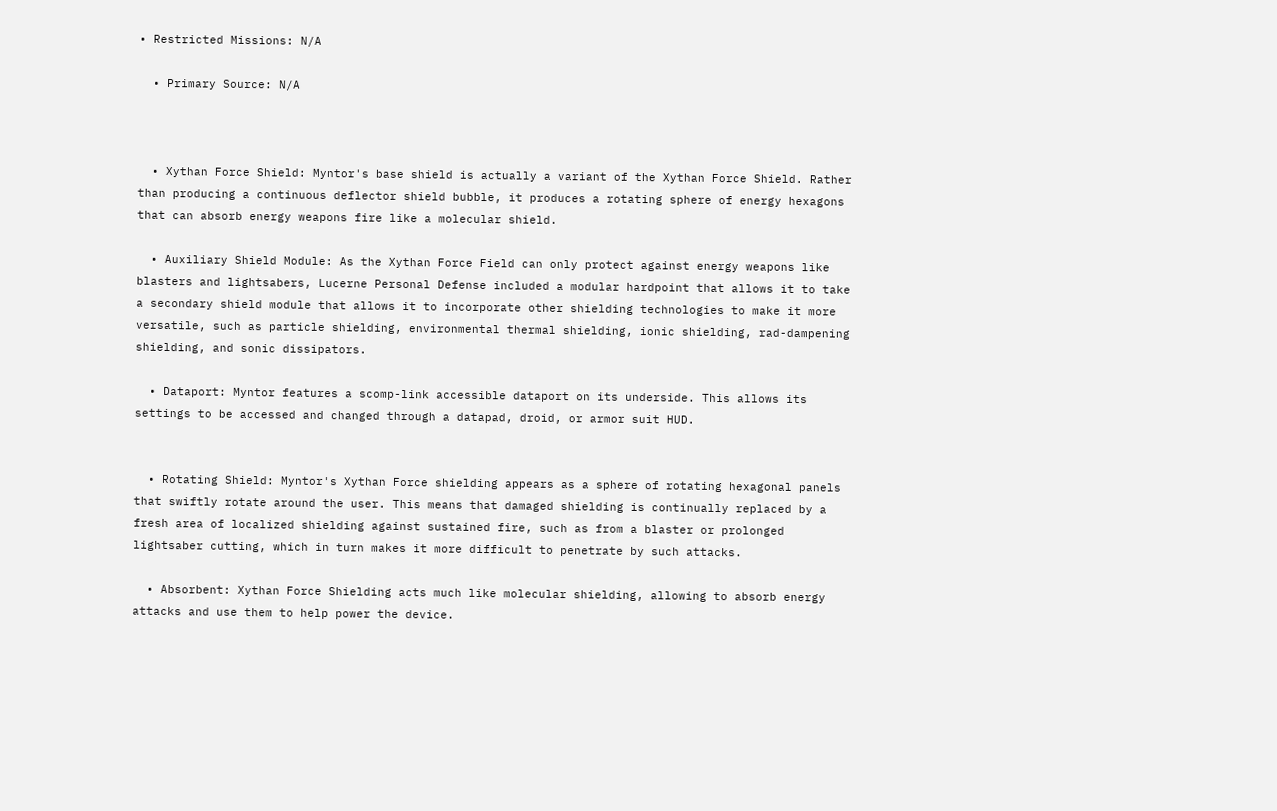• Restricted Missions: N/A

  • Primary Source: N/A



  • Xythan Force Shield: Myntor's base shield is actually a variant of the Xythan Force Shield. Rather than producing a continuous deflector shield bubble, it produces a rotating sphere of energy hexagons that can absorb energy weapons fire like a molecular shield.

  • Auxiliary Shield Module: As the Xythan Force Field can only protect against energy weapons like blasters and lightsabers, Lucerne Personal Defense included a modular hardpoint that allows it to take a secondary shield module that allows it to incorporate other shielding technologies to make it more versatile, such as particle shielding, environmental thermal shielding, ionic shielding, rad-dampening shielding, and sonic dissipators.

  • Dataport: Myntor features a scomp-link accessible dataport on its underside. This allows its settings to be accessed and changed through a datapad, droid, or armor suit HUD.


  • Rotating Shield: Myntor's Xythan Force shielding appears as a sphere of rotating hexagonal panels that swiftly rotate around the user. This means that damaged shielding is continually replaced by a fresh area of localized shielding against sustained fire, such as from a blaster or prolonged lightsaber cutting, which in turn makes it more difficult to penetrate by such attacks.

  • Absorbent: Xythan Force Shielding acts much like molecular shielding, allowing to absorb energy attacks and use them to help power the device.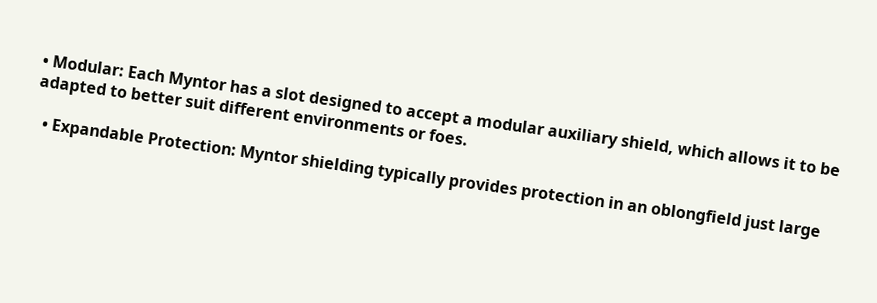• Modular: Each Myntor has a slot designed to accept a modular auxiliary shield, which allows it to be adapted to better suit different environments or foes.

  • Expandable Protection: Myntor shielding typically provides protection in an oblongfield just large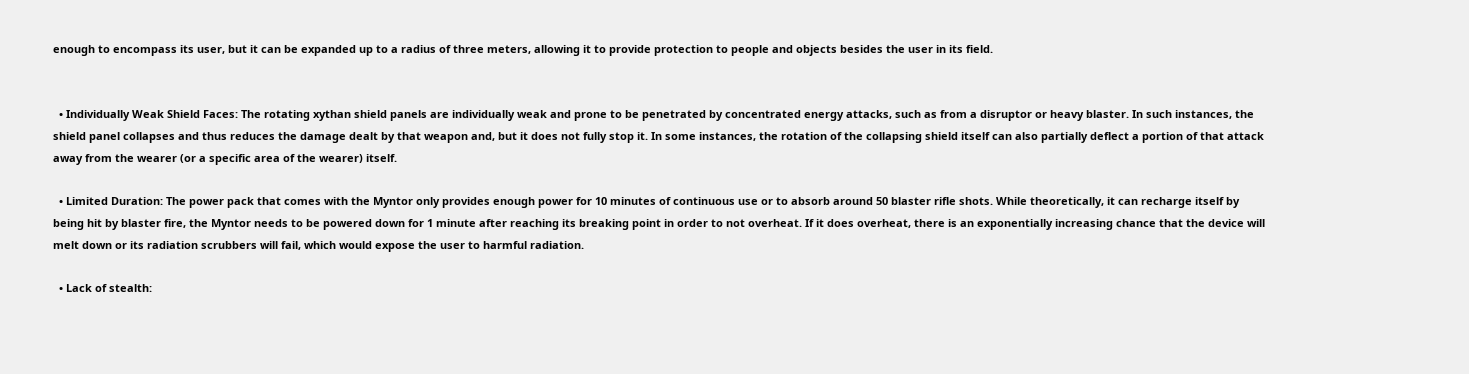enough to encompass its user, but it can be expanded up to a radius of three meters, allowing it to provide protection to people and objects besides the user in its field.


  • Individually Weak Shield Faces: The rotating xythan shield panels are individually weak and prone to be penetrated by concentrated energy attacks, such as from a disruptor or heavy blaster. In such instances, the shield panel collapses and thus reduces the damage dealt by that weapon and, but it does not fully stop it. In some instances, the rotation of the collapsing shield itself can also partially deflect a portion of that attack away from the wearer (or a specific area of the wearer) itself.

  • Limited Duration: The power pack that comes with the Myntor only provides enough power for 10 minutes of continuous use or to absorb around 50 blaster rifle shots. While theoretically, it can recharge itself by being hit by blaster fire, the Myntor needs to be powered down for 1 minute after reaching its breaking point in order to not overheat. If it does overheat, there is an exponentially increasing chance that the device will melt down or its radiation scrubbers will fail, which would expose the user to harmful radiation.

  • Lack of stealth: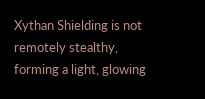Xythan Shielding is not remotely stealthy, forming a light, glowing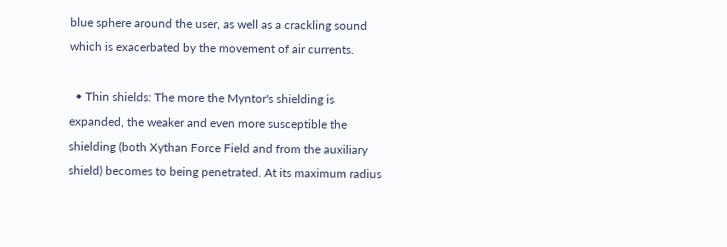blue sphere around the user, as well as a crackling sound which is exacerbated by the movement of air currents.

  • Thin shields: The more the Myntor's shielding is expanded, the weaker and even more susceptible the shielding (both Xythan Force Field and from the auxiliary shield) becomes to being penetrated. At its maximum radius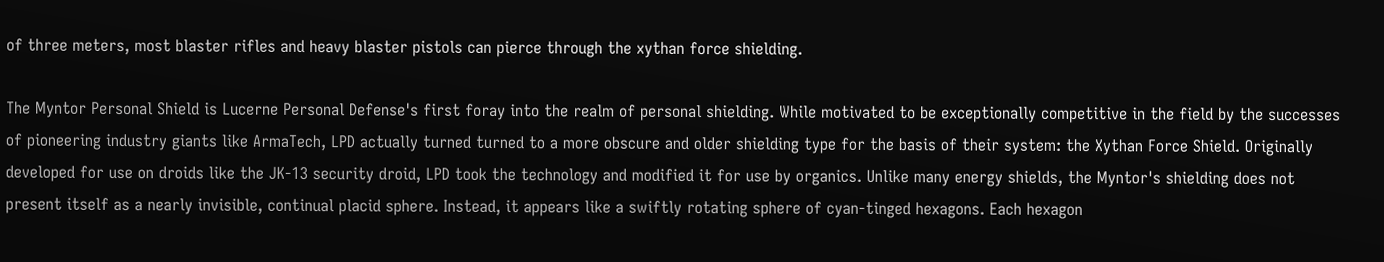of three meters, most blaster rifles and heavy blaster pistols can pierce through the xythan force shielding.

The Myntor Personal Shield is Lucerne Personal Defense's first foray into the realm of personal shielding. While motivated to be exceptionally competitive in the field by the successes of pioneering industry giants like ArmaTech, LPD actually turned turned to a more obscure and older shielding type for the basis of their system: the Xythan Force Shield. Originally developed for use on droids like the JK-13 security droid, LPD took the technology and modified it for use by organics. Unlike many energy shields, the Myntor's shielding does not present itself as a nearly invisible, continual placid sphere. Instead, it appears like a swiftly rotating sphere of cyan-tinged hexagons. Each hexagon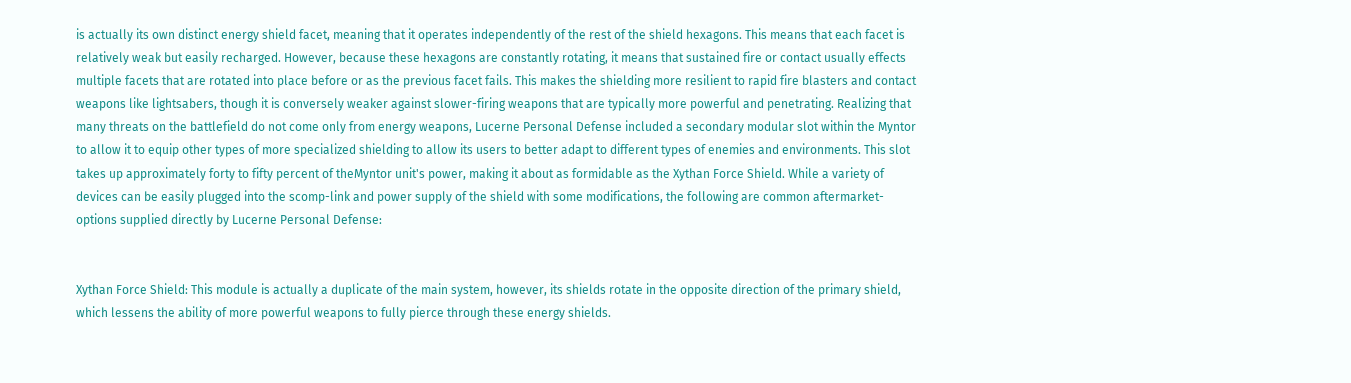is actually its own distinct energy shield facet, meaning that it operates independently of the rest of the shield hexagons. This means that each facet is relatively weak but easily recharged. However, because these hexagons are constantly rotating, it means that sustained fire or contact usually effects multiple facets that are rotated into place before or as the previous facet fails. This makes the shielding more resilient to rapid fire blasters and contact weapons like lightsabers, though it is conversely weaker against slower-firing weapons that are typically more powerful and penetrating. Realizing that many threats on the battlefield do not come only from energy weapons, Lucerne Personal Defense included a secondary modular slot within the Myntor to allow it to equip other types of more specialized shielding to allow its users to better adapt to different types of enemies and environments. This slot takes up approximately forty to fifty percent of theMyntor unit's power, making it about as formidable as the Xythan Force Shield. While a variety of devices can be easily plugged into the scomp-link and power supply of the shield with some modifications, the following are common aftermarket-options supplied directly by Lucerne Personal Defense:


Xythan Force Shield: This module is actually a duplicate of the main system, however, its shields rotate in the opposite direction of the primary shield, which lessens the ability of more powerful weapons to fully pierce through these energy shields.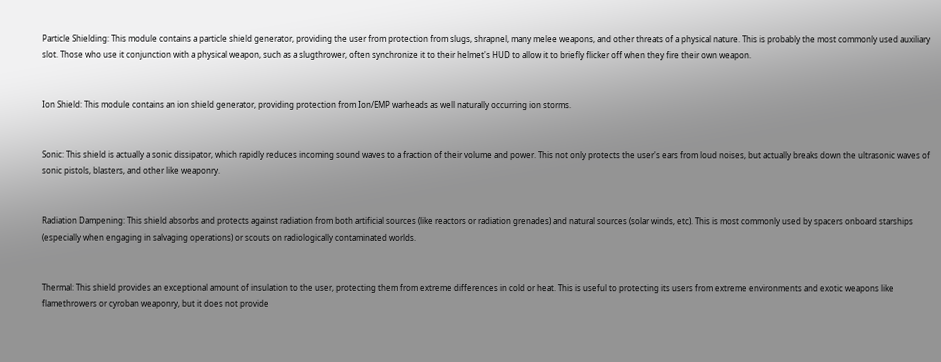Particle Shielding: This module contains a particle shield generator, providing the user from protection from slugs, shrapnel, many melee weapons, and other threats of a physical nature. This is probably the most commonly used auxiliary slot. Those who use it conjunction with a physical weapon, such as a slugthrower, often synchronize it to their helmet's HUD to allow it to briefly flicker off when they fire their own weapon.


Ion Shield: This module contains an ion shield generator, providing protection from Ion/EMP warheads as well naturally occurring ion storms.


Sonic: This shield is actually a sonic dissipator, which rapidly reduces incoming sound waves to a fraction of their volume and power. This not only protects the user's ears from loud noises, but actually breaks down the ultrasonic waves of sonic pistols, blasters, and other like weaponry.


Radiation Dampening: This shield absorbs and protects against radiation from both artificial sources (like reactors or radiation grenades) and natural sources (solar winds, etc). This is most commonly used by spacers onboard starships (especially when engaging in salvaging operations) or scouts on radiologically contaminated worlds.


Thermal: This shield provides an exceptional amount of insulation to the user, protecting them from extreme differences in cold or heat. This is useful to protecting its users from extreme environments and exotic weapons like flamethrowers or cyroban weaponry, but it does not provide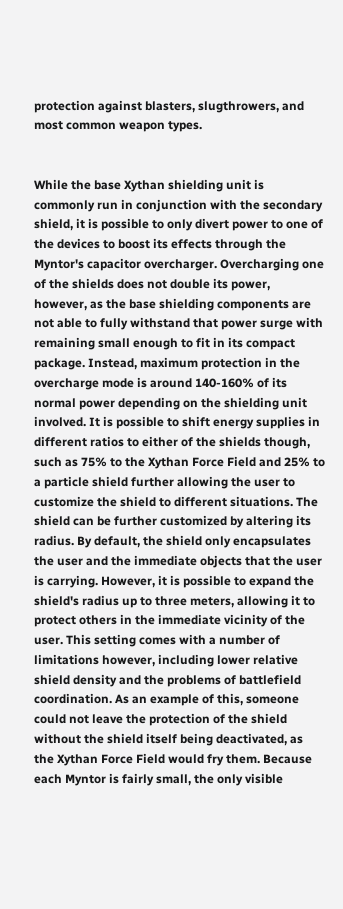protection against blasters, slugthrowers, and most common weapon types.


While the base Xythan shielding unit is commonly run in conjunction with the secondary shield, it is possible to only divert power to one of the devices to boost its effects through the Myntor's capacitor overcharger. Overcharging one of the shields does not double its power, however, as the base shielding components are not able to fully withstand that power surge with remaining small enough to fit in its compact package. Instead, maximum protection in the overcharge mode is around 140-160% of its normal power depending on the shielding unit involved. It is possible to shift energy supplies in different ratios to either of the shields though, such as 75% to the Xythan Force Field and 25% to a particle shield further allowing the user to customize the shield to different situations. The shield can be further customized by altering its radius. By default, the shield only encapsulates the user and the immediate objects that the user is carrying. However, it is possible to expand the shield's radius up to three meters, allowing it to protect others in the immediate vicinity of the user. This setting comes with a number of limitations however, including lower relative shield density and the problems of battlefield coordination. As an example of this, someone could not leave the protection of the shield without the shield itself being deactivated, as the Xythan Force Field would fry them. Because each Myntor is fairly small, the only visible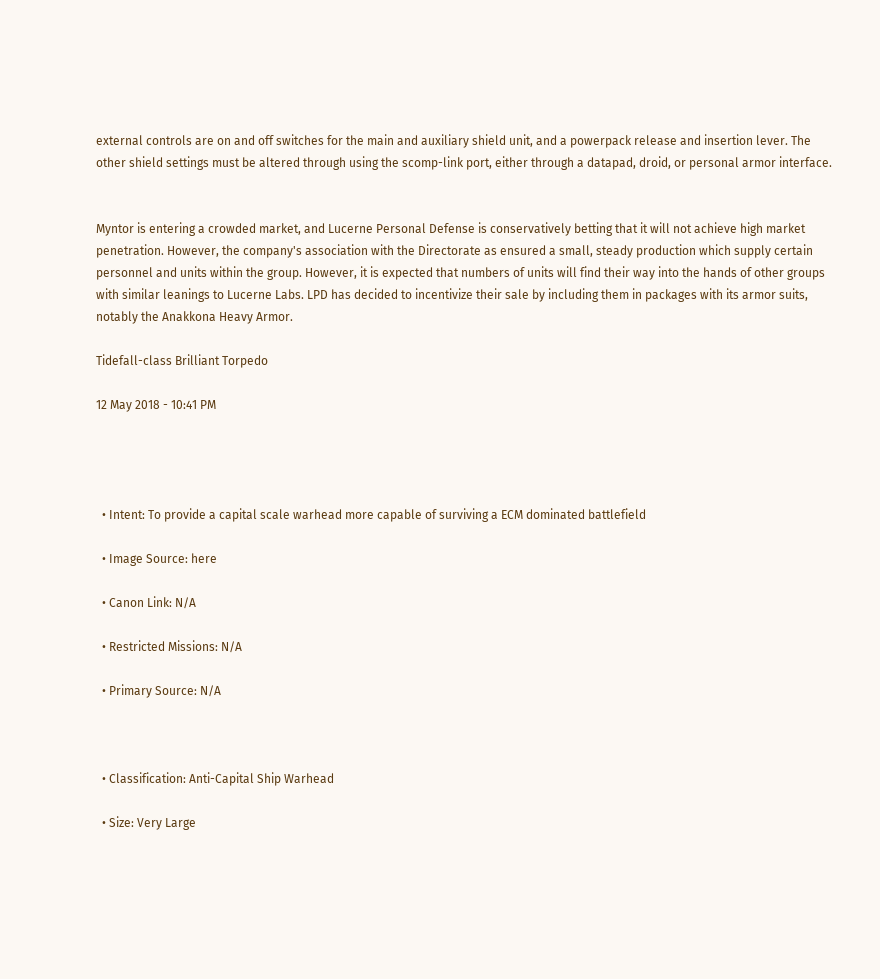external controls are on and off switches for the main and auxiliary shield unit, and a powerpack release and insertion lever. The other shield settings must be altered through using the scomp-link port, either through a datapad, droid, or personal armor interface.


Myntor is entering a crowded market, and Lucerne Personal Defense is conservatively betting that it will not achieve high market penetration. However, the company's association with the Directorate as ensured a small, steady production which supply certain personnel and units within the group. However, it is expected that numbers of units will find their way into the hands of other groups with similar leanings to Lucerne Labs. LPD has decided to incentivize their sale by including them in packages with its armor suits, notably the Anakkona Heavy Armor.

Tidefall-class Brilliant Torpedo

12 May 2018 - 10:41 PM




  • Intent: To provide a capital scale warhead more capable of surviving a ECM dominated battlefield

  • Image Source: here

  • Canon Link: N/A

  • Restricted Missions: N/A

  • Primary Source: N/A



  • Classification: Anti-Capital Ship Warhead

  • Size: Very Large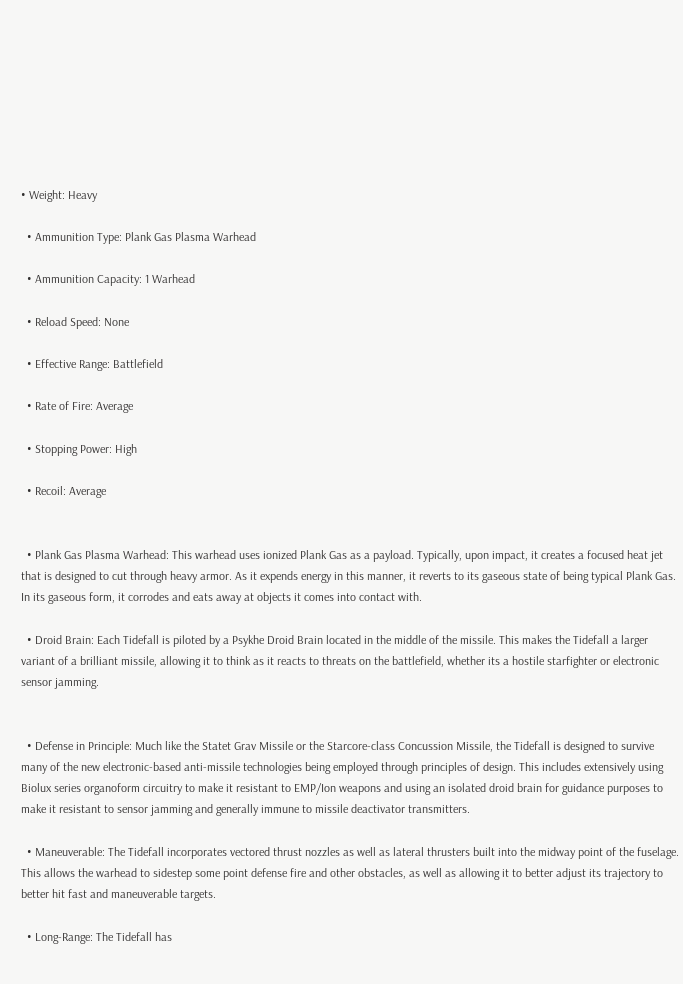• Weight: Heavy

  • Ammunition Type: Plank Gas Plasma Warhead

  • Ammunition Capacity: 1 Warhead

  • Reload Speed: None

  • Effective Range: Battlefield

  • Rate of Fire: Average

  • Stopping Power: High

  • Recoil: Average


  • Plank Gas Plasma Warhead: This warhead uses ionized Plank Gas as a payload. Typically, upon impact, it creates a focused heat jet that is designed to cut through heavy armor. As it expends energy in this manner, it reverts to its gaseous state of being typical Plank Gas. In its gaseous form, it corrodes and eats away at objects it comes into contact with.

  • Droid Brain: Each Tidefall is piloted by a Psykhe Droid Brain located in the middle of the missile. This makes the Tidefall a larger variant of a brilliant missile, allowing it to think as it reacts to threats on the battlefield, whether its a hostile starfighter or electronic sensor jamming.


  • Defense in Principle: Much like the Statet Grav Missile or the Starcore-class Concussion Missile, the Tidefall is designed to survive many of the new electronic-based anti-missile technologies being employed through principles of design. This includes extensively using Biolux series organoform circuitry to make it resistant to EMP/Ion weapons and using an isolated droid brain for guidance purposes to make it resistant to sensor jamming and generally immune to missile deactivator transmitters.

  • Maneuverable: The Tidefall incorporates vectored thrust nozzles as well as lateral thrusters built into the midway point of the fuselage. This allows the warhead to sidestep some point defense fire and other obstacles, as well as allowing it to better adjust its trajectory to better hit fast and maneuverable targets.

  • Long-Range: The Tidefall has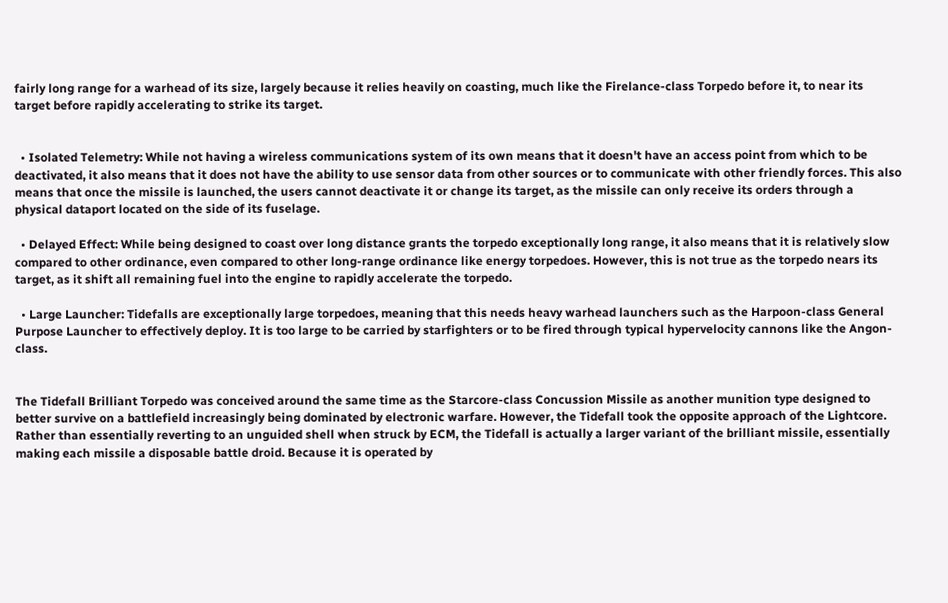fairly long range for a warhead of its size, largely because it relies heavily on coasting, much like the Firelance-class Torpedo before it, to near its target before rapidly accelerating to strike its target.


  • Isolated Telemetry: While not having a wireless communications system of its own means that it doesn't have an access point from which to be deactivated, it also means that it does not have the ability to use sensor data from other sources or to communicate with other friendly forces. This also means that once the missile is launched, the users cannot deactivate it or change its target, as the missile can only receive its orders through a physical dataport located on the side of its fuselage.

  • Delayed Effect: While being designed to coast over long distance grants the torpedo exceptionally long range, it also means that it is relatively slow compared to other ordinance, even compared to other long-range ordinance like energy torpedoes. However, this is not true as the torpedo nears its target, as it shift all remaining fuel into the engine to rapidly accelerate the torpedo.

  • Large Launcher: Tidefalls are exceptionally large torpedoes, meaning that this needs heavy warhead launchers such as the Harpoon-class General Purpose Launcher to effectively deploy. It is too large to be carried by starfighters or to be fired through typical hypervelocity cannons like the Angon-class.


The Tidefall Brilliant Torpedo was conceived around the same time as the Starcore-class Concussion Missile as another munition type designed to better survive on a battlefield increasingly being dominated by electronic warfare. However, the Tidefall took the opposite approach of the Lightcore. Rather than essentially reverting to an unguided shell when struck by ECM, the Tidefall is actually a larger variant of the brilliant missile, essentially making each missile a disposable battle droid. Because it is operated by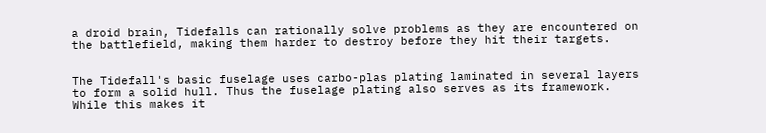a droid brain, Tidefalls can rationally solve problems as they are encountered on the battlefield, making them harder to destroy before they hit their targets.


The Tidefall's basic fuselage uses carbo-plas plating laminated in several layers to form a solid hull. Thus the fuselage plating also serves as its framework. While this makes it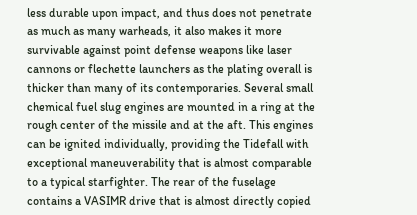less durable upon impact, and thus does not penetrate as much as many warheads, it also makes it more survivable against point defense weapons like laser cannons or flechette launchers as the plating overall is thicker than many of its contemporaries. Several small chemical fuel slug engines are mounted in a ring at the rough center of the missile and at the aft. This engines can be ignited individually, providing the Tidefall with exceptional maneuverability that is almost comparable to a typical starfighter. The rear of the fuselage contains a VASIMR drive that is almost directly copied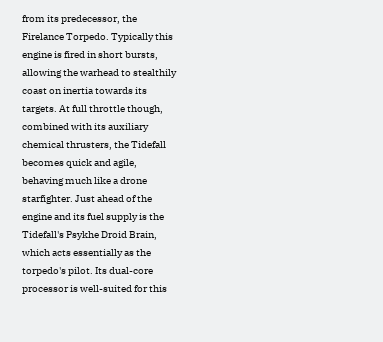from its predecessor, the Firelance Torpedo. Typically this engine is fired in short bursts, allowing the warhead to stealthily coast on inertia towards its targets. At full throttle though, combined with its auxiliary chemical thrusters, the Tidefall becomes quick and agile, behaving much like a drone starfighter. Just ahead of the engine and its fuel supply is the Tidefall's Psykhe Droid Brain, which acts essentially as the torpedo's pilot. Its dual-core processor is well-suited for this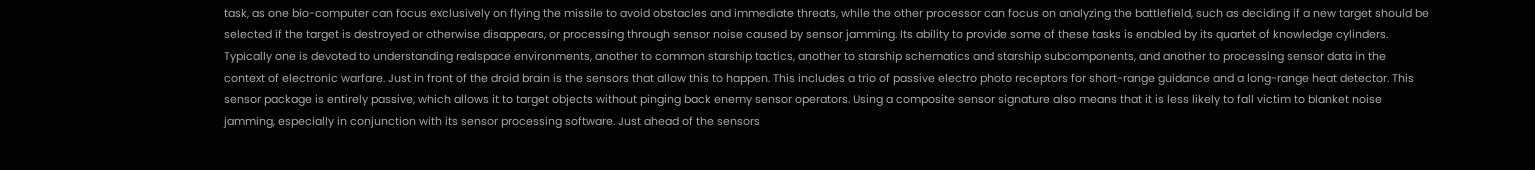task, as one bio-computer can focus exclusively on flying the missile to avoid obstacles and immediate threats, while the other processor can focus on analyzing the battlefield, such as deciding if a new target should be selected if the target is destroyed or otherwise disappears, or processing through sensor noise caused by sensor jamming. Its ability to provide some of these tasks is enabled by its quartet of knowledge cylinders. Typically one is devoted to understanding realspace environments, another to common starship tactics, another to starship schematics and starship subcomponents, and another to processing sensor data in the context of electronic warfare. Just in front of the droid brain is the sensors that allow this to happen. This includes a trio of passive electro photo receptors for short-range guidance and a long-range heat detector. This sensor package is entirely passive, which allows it to target objects without pinging back enemy sensor operators. Using a composite sensor signature also means that it is less likely to fall victim to blanket noise jamming, especially in conjunction with its sensor processing software. Just ahead of the sensors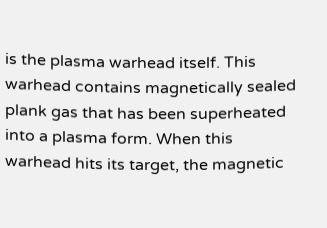is the plasma warhead itself. This warhead contains magnetically sealed plank gas that has been superheated into a plasma form. When this warhead hits its target, the magnetic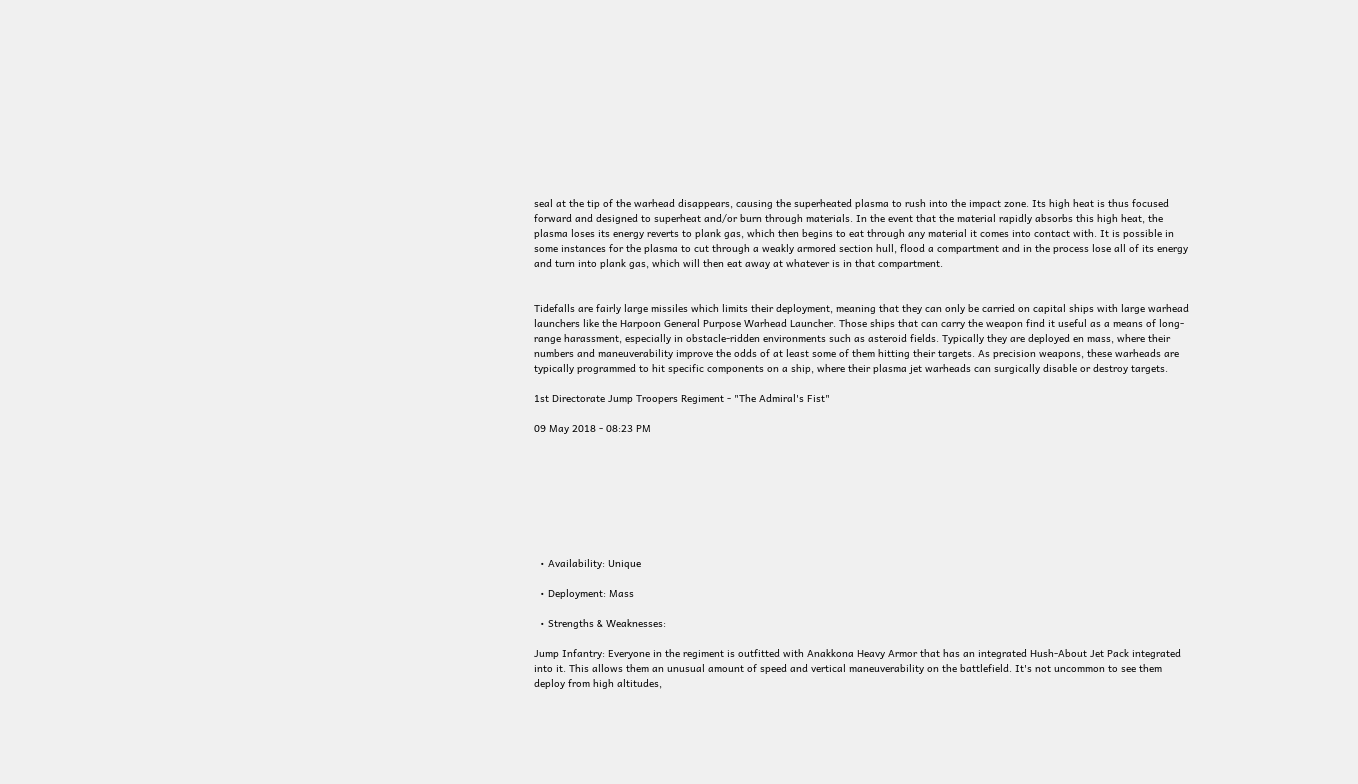seal at the tip of the warhead disappears, causing the superheated plasma to rush into the impact zone. Its high heat is thus focused forward and designed to superheat and/or burn through materials. In the event that the material rapidly absorbs this high heat, the plasma loses its energy reverts to plank gas, which then begins to eat through any material it comes into contact with. It is possible in some instances for the plasma to cut through a weakly armored section hull, flood a compartment and in the process lose all of its energy and turn into plank gas, which will then eat away at whatever is in that compartment.


Tidefalls are fairly large missiles which limits their deployment, meaning that they can only be carried on capital ships with large warhead launchers like the Harpoon General Purpose Warhead Launcher. Those ships that can carry the weapon find it useful as a means of long-range harassment, especially in obstacle-ridden environments such as asteroid fields. Typically they are deployed en mass, where their numbers and maneuverability improve the odds of at least some of them hitting their targets. As precision weapons, these warheads are typically programmed to hit specific components on a ship, where their plasma jet warheads can surgically disable or destroy targets.

1st Directorate Jump Troopers Regiment - "The Admiral's Fist"

09 May 2018 - 08:23 PM








  • Availability: Unique

  • Deployment: Mass

  • Strengths & Weaknesses:

Jump Infantry: Everyone in the regiment is outfitted with Anakkona Heavy Armor that has an integrated Hush-About Jet Pack integrated into it. This allows them an unusual amount of speed and vertical maneuverability on the battlefield. It's not uncommon to see them deploy from high altitudes,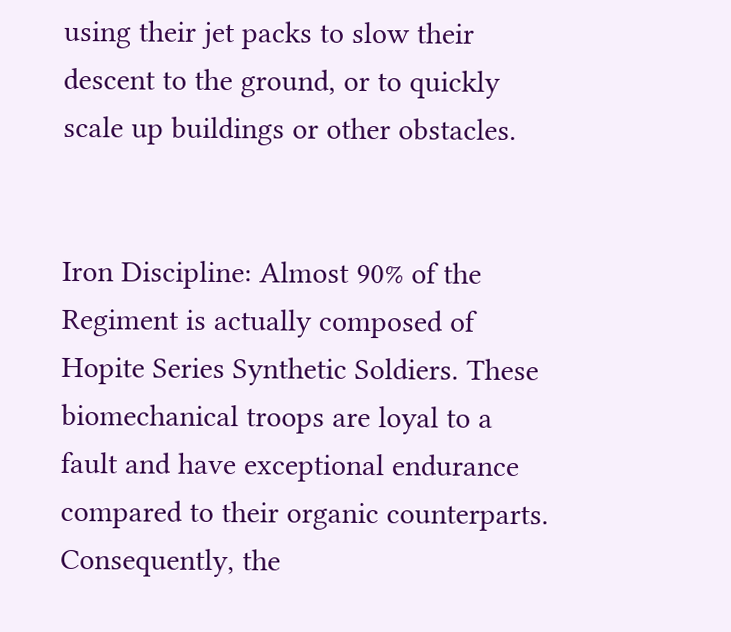using their jet packs to slow their descent to the ground, or to quickly scale up buildings or other obstacles.


Iron Discipline: Almost 90% of the Regiment is actually composed of Hopite Series Synthetic Soldiers. These biomechanical troops are loyal to a fault and have exceptional endurance compared to their organic counterparts. Consequently, the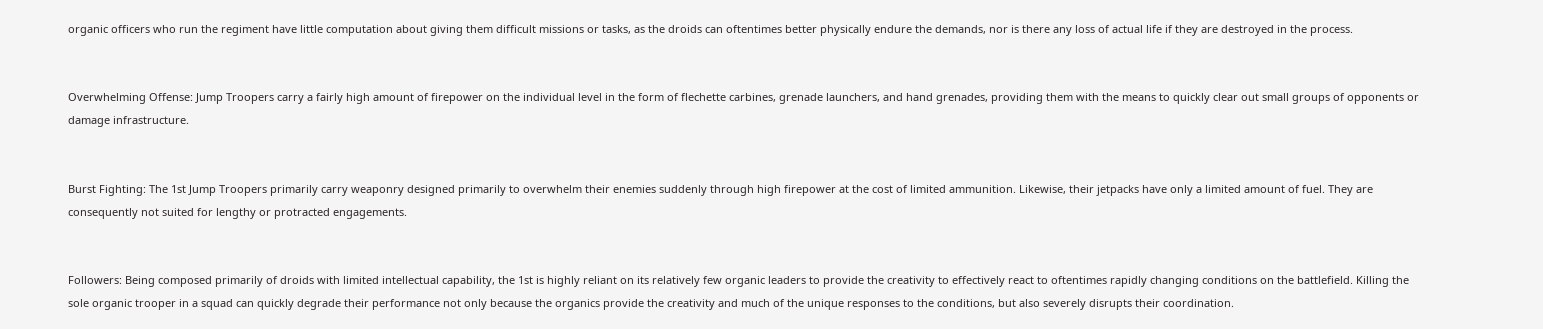organic officers who run the regiment have little computation about giving them difficult missions or tasks, as the droids can oftentimes better physically endure the demands, nor is there any loss of actual life if they are destroyed in the process.


Overwhelming Offense: Jump Troopers carry a fairly high amount of firepower on the individual level in the form of flechette carbines, grenade launchers, and hand grenades, providing them with the means to quickly clear out small groups of opponents or damage infrastructure.


Burst Fighting: The 1st Jump Troopers primarily carry weaponry designed primarily to overwhelm their enemies suddenly through high firepower at the cost of limited ammunition. Likewise, their jetpacks have only a limited amount of fuel. They are consequently not suited for lengthy or protracted engagements.


Followers: Being composed primarily of droids with limited intellectual capability, the 1st is highly reliant on its relatively few organic leaders to provide the creativity to effectively react to oftentimes rapidly changing conditions on the battlefield. Killing the sole organic trooper in a squad can quickly degrade their performance not only because the organics provide the creativity and much of the unique responses to the conditions, but also severely disrupts their coordination.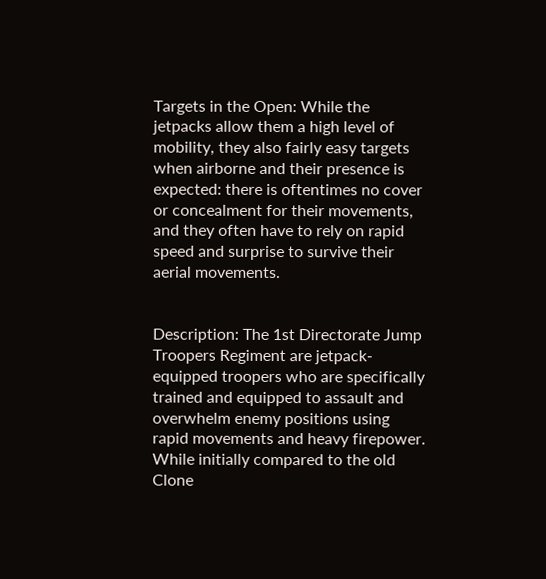Targets in the Open: While the jetpacks allow them a high level of mobility, they also fairly easy targets when airborne and their presence is expected: there is oftentimes no cover or concealment for their movements, and they often have to rely on rapid speed and surprise to survive their aerial movements.


Description: The 1st Directorate Jump Troopers Regiment are jetpack-equipped troopers who are specifically trained and equipped to assault and overwhelm enemy positions using rapid movements and heavy firepower. While initially compared to the old Clone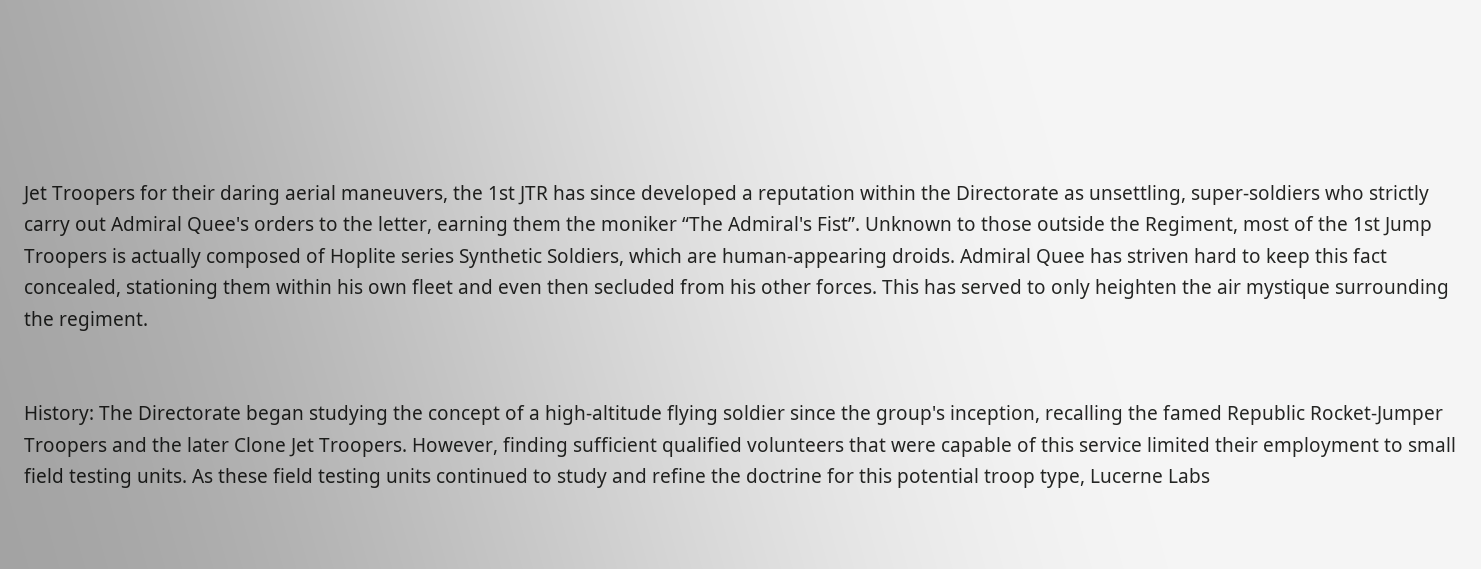Jet Troopers for their daring aerial maneuvers, the 1st JTR has since developed a reputation within the Directorate as unsettling, super-soldiers who strictly carry out Admiral Quee's orders to the letter, earning them the moniker “The Admiral's Fist”. Unknown to those outside the Regiment, most of the 1st Jump Troopers is actually composed of Hoplite series Synthetic Soldiers, which are human-appearing droids. Admiral Quee has striven hard to keep this fact concealed, stationing them within his own fleet and even then secluded from his other forces. This has served to only heighten the air mystique surrounding the regiment.


History: The Directorate began studying the concept of a high-altitude flying soldier since the group's inception, recalling the famed Republic Rocket-Jumper Troopers and the later Clone Jet Troopers. However, finding sufficient qualified volunteers that were capable of this service limited their employment to small field testing units. As these field testing units continued to study and refine the doctrine for this potential troop type, Lucerne Labs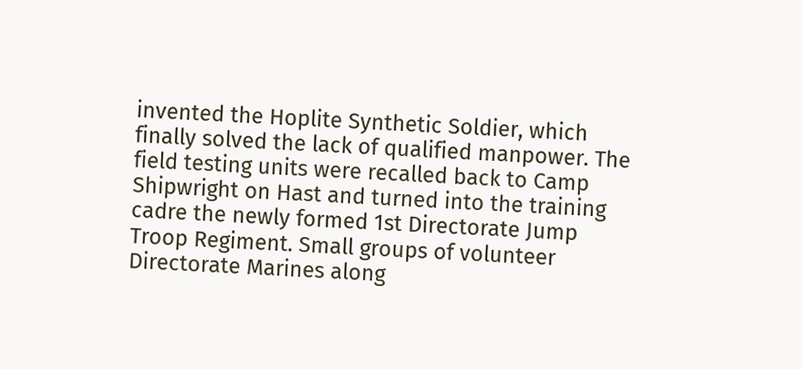invented the Hoplite Synthetic Soldier, which finally solved the lack of qualified manpower. The field testing units were recalled back to Camp Shipwright on Hast and turned into the training cadre the newly formed 1st Directorate Jump Troop Regiment. Small groups of volunteer Directorate Marines along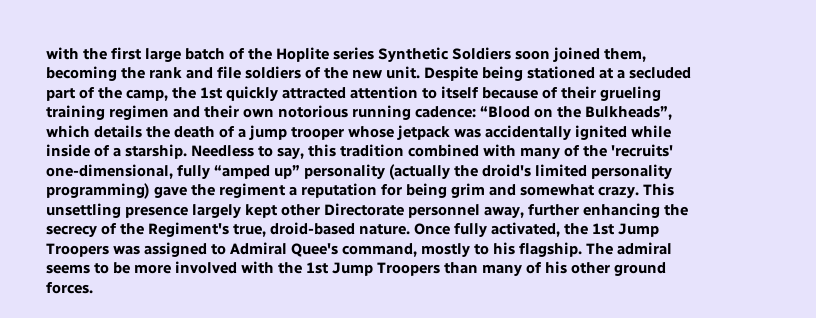with the first large batch of the Hoplite series Synthetic Soldiers soon joined them, becoming the rank and file soldiers of the new unit. Despite being stationed at a secluded part of the camp, the 1st quickly attracted attention to itself because of their grueling training regimen and their own notorious running cadence: “Blood on the Bulkheads”, which details the death of a jump trooper whose jetpack was accidentally ignited while inside of a starship. Needless to say, this tradition combined with many of the 'recruits' one-dimensional, fully “amped up” personality (actually the droid's limited personality programming) gave the regiment a reputation for being grim and somewhat crazy. This unsettling presence largely kept other Directorate personnel away, further enhancing the secrecy of the Regiment's true, droid-based nature. Once fully activated, the 1st Jump Troopers was assigned to Admiral Quee's command, mostly to his flagship. The admiral seems to be more involved with the 1st Jump Troopers than many of his other ground forces.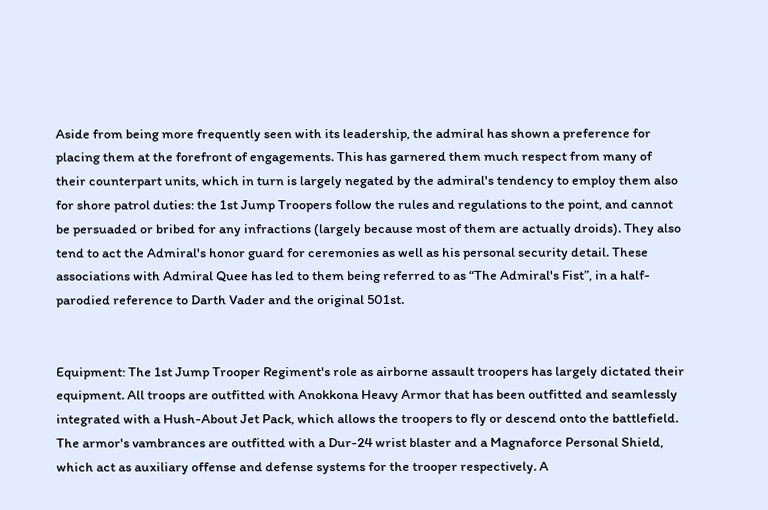Aside from being more frequently seen with its leadership, the admiral has shown a preference for placing them at the forefront of engagements. This has garnered them much respect from many of their counterpart units, which in turn is largely negated by the admiral's tendency to employ them also for shore patrol duties: the 1st Jump Troopers follow the rules and regulations to the point, and cannot be persuaded or bribed for any infractions (largely because most of them are actually droids). They also tend to act the Admiral's honor guard for ceremonies as well as his personal security detail. These associations with Admiral Quee has led to them being referred to as “The Admiral's Fist”, in a half-parodied reference to Darth Vader and the original 501st.


Equipment: The 1st Jump Trooper Regiment's role as airborne assault troopers has largely dictated their equipment. All troops are outfitted with Anokkona Heavy Armor that has been outfitted and seamlessly integrated with a Hush-About Jet Pack, which allows the troopers to fly or descend onto the battlefield. The armor's vambrances are outfitted with a Dur-24 wrist blaster and a Magnaforce Personal Shield, which act as auxiliary offense and defense systems for the trooper respectively. A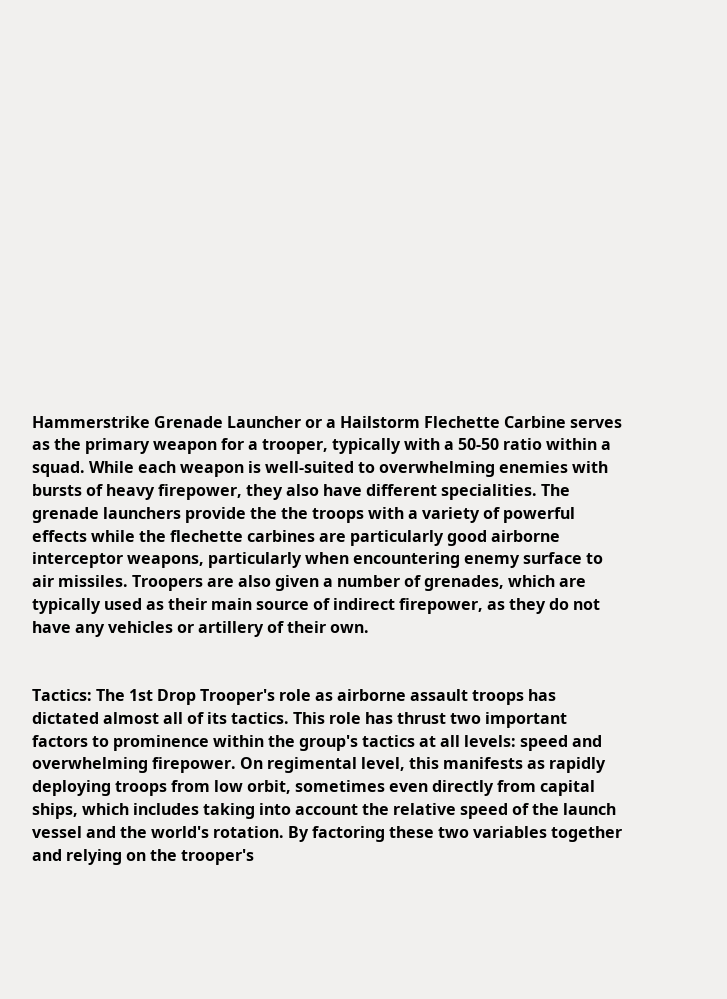Hammerstrike Grenade Launcher or a Hailstorm Flechette Carbine serves as the primary weapon for a trooper, typically with a 50-50 ratio within a squad. While each weapon is well-suited to overwhelming enemies with bursts of heavy firepower, they also have different specialities. The grenade launchers provide the the troops with a variety of powerful effects while the flechette carbines are particularly good airborne interceptor weapons, particularly when encountering enemy surface to air missiles. Troopers are also given a number of grenades, which are typically used as their main source of indirect firepower, as they do not have any vehicles or artillery of their own.


Tactics: The 1st Drop Trooper's role as airborne assault troops has dictated almost all of its tactics. This role has thrust two important factors to prominence within the group's tactics at all levels: speed and overwhelming firepower. On regimental level, this manifests as rapidly deploying troops from low orbit, sometimes even directly from capital ships, which includes taking into account the relative speed of the launch vessel and the world's rotation. By factoring these two variables together and relying on the trooper's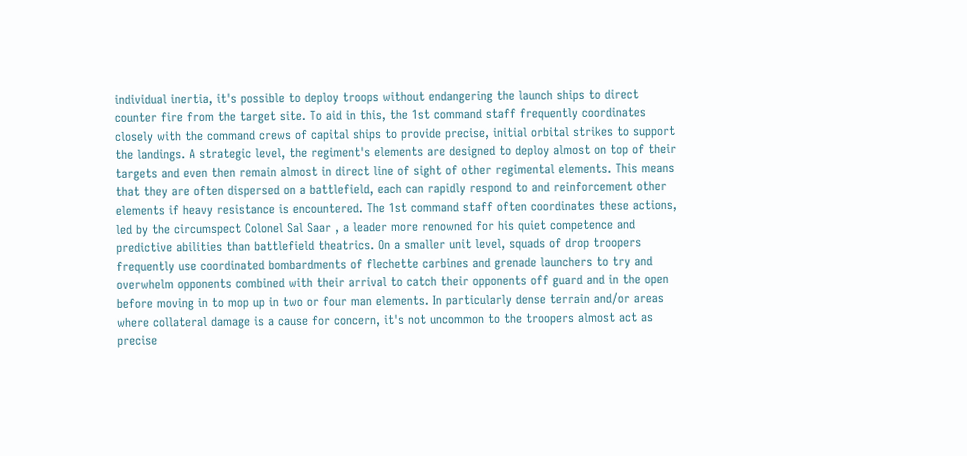individual inertia, it's possible to deploy troops without endangering the launch ships to direct counter fire from the target site. To aid in this, the 1st command staff frequently coordinates closely with the command crews of capital ships to provide precise, initial orbital strikes to support the landings. A strategic level, the regiment's elements are designed to deploy almost on top of their targets and even then remain almost in direct line of sight of other regimental elements. This means that they are often dispersed on a battlefield, each can rapidly respond to and reinforcement other elements if heavy resistance is encountered. The 1st command staff often coordinates these actions, led by the circumspect Colonel Sal Saar , a leader more renowned for his quiet competence and predictive abilities than battlefield theatrics. On a smaller unit level, squads of drop troopers frequently use coordinated bombardments of flechette carbines and grenade launchers to try and overwhelm opponents combined with their arrival to catch their opponents off guard and in the open before moving in to mop up in two or four man elements. In particularly dense terrain and/or areas where collateral damage is a cause for concern, it's not uncommon to the troopers almost act as precise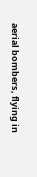aerial bombers, flying in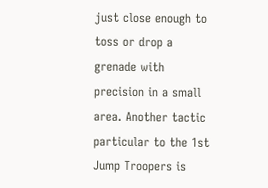just close enough to toss or drop a grenade with precision in a small area. Another tactic particular to the 1st Jump Troopers is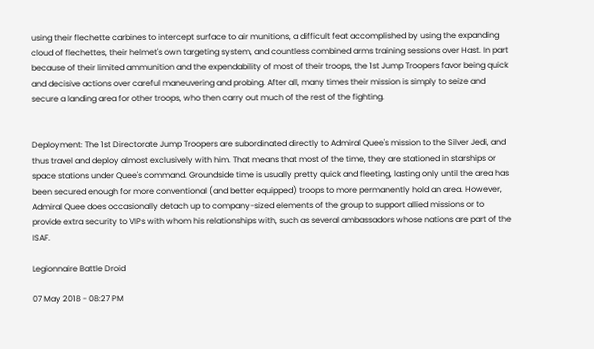using their flechette carbines to intercept surface to air munitions, a difficult feat accomplished by using the expanding cloud of flechettes, their helmet's own targeting system, and countless combined arms training sessions over Hast. In part because of their limited ammunition and the expendability of most of their troops, the 1st Jump Troopers favor being quick and decisive actions over careful maneuvering and probing. After all, many times their mission is simply to seize and secure a landing area for other troops, who then carry out much of the rest of the fighting.


Deployment: The 1st Directorate Jump Troopers are subordinated directly to Admiral Quee's mission to the Silver Jedi, and thus travel and deploy almost exclusively with him. That means that most of the time, they are stationed in starships or space stations under Quee's command. Groundside time is usually pretty quick and fleeting, lasting only until the area has been secured enough for more conventional (and better equipped) troops to more permanently hold an area. However, Admiral Quee does occasionally detach up to company-sized elements of the group to support allied missions or to provide extra security to VIPs with whom his relationships with, such as several ambassadors whose nations are part of the ISAF.

Legionnaire Battle Droid

07 May 2018 - 08:27 PM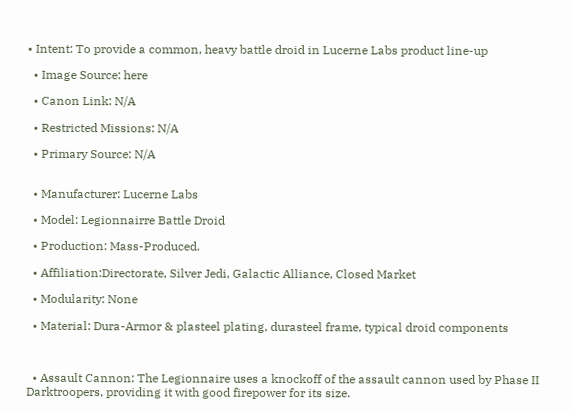• Intent: To provide a common, heavy battle droid in Lucerne Labs product line-up

  • Image Source: here

  • Canon Link: N/A

  • Restricted Missions: N/A

  • Primary Source: N/A


  • Manufacturer: Lucerne Labs

  • Model: Legionnairre Battle Droid

  • Production: Mass-Produced.

  • Affiliation:Directorate, Silver Jedi, Galactic Alliance, Closed Market

  • Modularity: None

  • Material: Dura-Armor & plasteel plating, durasteel frame, typical droid components



  • Assault Cannon: The Legionnaire uses a knockoff of the assault cannon used by Phase II Darktroopers, providing it with good firepower for its size.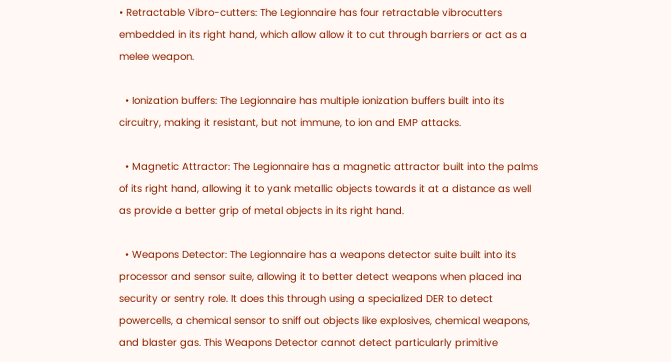• Retractable Vibro-cutters: The Legionnaire has four retractable vibrocutters embedded in its right hand, which allow allow it to cut through barriers or act as a melee weapon.

  • Ionization buffers: The Legionnaire has multiple ionization buffers built into its circuitry, making it resistant, but not immune, to ion and EMP attacks.

  • Magnetic Attractor: The Legionnaire has a magnetic attractor built into the palms of its right hand, allowing it to yank metallic objects towards it at a distance as well as provide a better grip of metal objects in its right hand.

  • Weapons Detector: The Legionnaire has a weapons detector suite built into its processor and sensor suite, allowing it to better detect weapons when placed ina security or sentry role. It does this through using a specialized DER to detect powercells, a chemical sensor to sniff out objects like explosives, chemical weapons, and blaster gas. This Weapons Detector cannot detect particularly primitive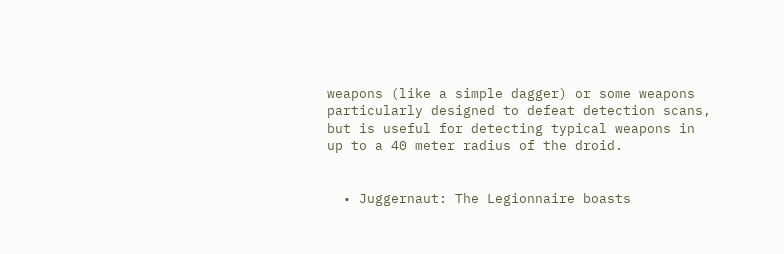weapons (like a simple dagger) or some weapons particularly designed to defeat detection scans, but is useful for detecting typical weapons in up to a 40 meter radius of the droid.


  • Juggernaut: The Legionnaire boasts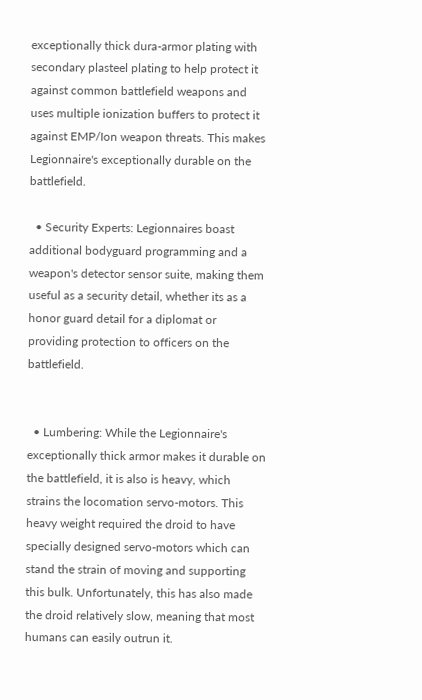exceptionally thick dura-armor plating with secondary plasteel plating to help protect it against common battlefield weapons and uses multiple ionization buffers to protect it against EMP/Ion weapon threats. This makes Legionnaire's exceptionally durable on the battlefield.

  • Security Experts: Legionnaires boast additional bodyguard programming and a weapon's detector sensor suite, making them useful as a security detail, whether its as a honor guard detail for a diplomat or providing protection to officers on the battlefield.


  • Lumbering: While the Legionnaire's exceptionally thick armor makes it durable on the battlefield, it is also is heavy, which strains the locomation servo-motors. This heavy weight required the droid to have specially designed servo-motors which can stand the strain of moving and supporting this bulk. Unfortunately, this has also made the droid relatively slow, meaning that most humans can easily outrun it.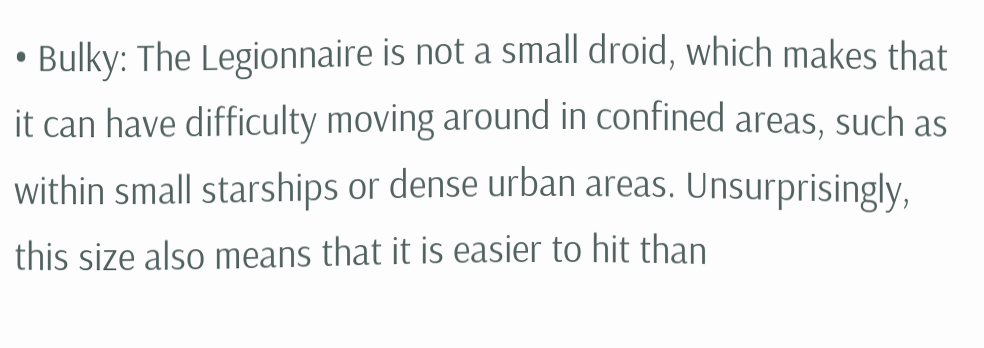• Bulky: The Legionnaire is not a small droid, which makes that it can have difficulty moving around in confined areas, such as within small starships or dense urban areas. Unsurprisingly, this size also means that it is easier to hit than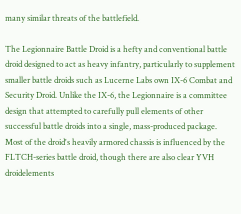many similar threats of the battlefield.

The Legionnaire Battle Droid is a hefty and conventional battle droid designed to act as heavy infantry, particularly to supplement smaller battle droids such as Lucerne Labs own IX-6 Combat and Security Droid. Unlike the IX-6, the Legionnaire is a committee design that attempted to carefully pull elements of other successful battle droids into a single, mass-produced package. Most of the droid's heavily armored chassis is influenced by the FLTCH-series battle droid, though there are also clear YVH droidelements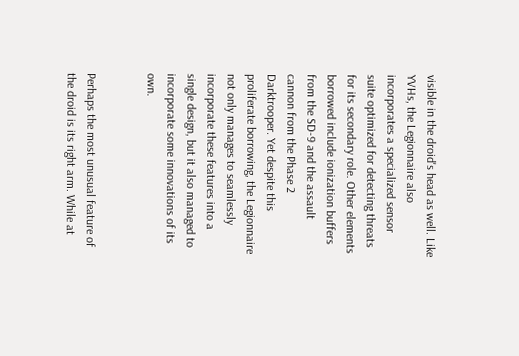visible in the droid's head as well. Like YVHs, the Legionnaire also incorporates a specialized sensor suite optimized for detecting threats for its secondary role. Other elements borrowed include ionization buffers from the SD-9 and the assault cannon from the Phase 2 Darktrooper. Yet despite this proliferate borrowing, the Legionnaire not only manages to seamlessly incorporate these features into a single design, but it also managed to incorporate some innovations of its own.


Perhaps the most unusual feature of the droid is its right arm. While at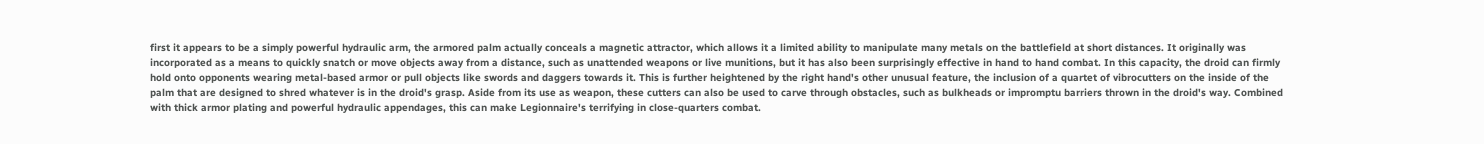first it appears to be a simply powerful hydraulic arm, the armored palm actually conceals a magnetic attractor, which allows it a limited ability to manipulate many metals on the battlefield at short distances. It originally was incorporated as a means to quickly snatch or move objects away from a distance, such as unattended weapons or live munitions, but it has also been surprisingly effective in hand to hand combat. In this capacity, the droid can firmly hold onto opponents wearing metal-based armor or pull objects like swords and daggers towards it. This is further heightened by the right hand's other unusual feature, the inclusion of a quartet of vibrocutters on the inside of the palm that are designed to shred whatever is in the droid's grasp. Aside from its use as weapon, these cutters can also be used to carve through obstacles, such as bulkheads or impromptu barriers thrown in the droid's way. Combined with thick armor plating and powerful hydraulic appendages, this can make Legionnaire's terrifying in close-quarters combat.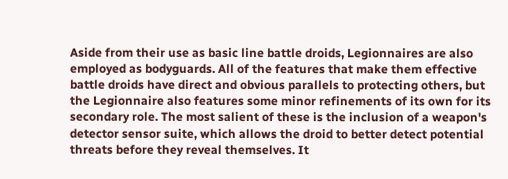Aside from their use as basic line battle droids, Legionnaires are also employed as bodyguards. All of the features that make them effective battle droids have direct and obvious parallels to protecting others, but the Legionnaire also features some minor refinements of its own for its secondary role. The most salient of these is the inclusion of a weapon's detector sensor suite, which allows the droid to better detect potential threats before they reveal themselves. It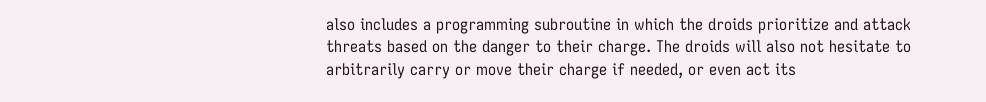also includes a programming subroutine in which the droids prioritize and attack threats based on the danger to their charge. The droids will also not hesitate to arbitrarily carry or move their charge if needed, or even act its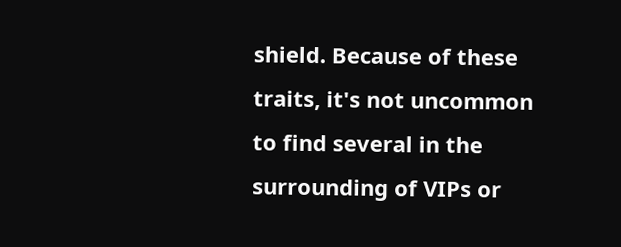shield. Because of these traits, it's not uncommon to find several in the surrounding of VIPs or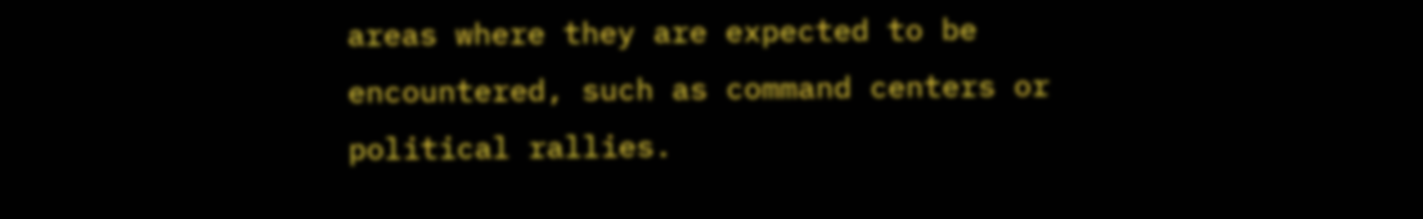areas where they are expected to be encountered, such as command centers or political rallies.